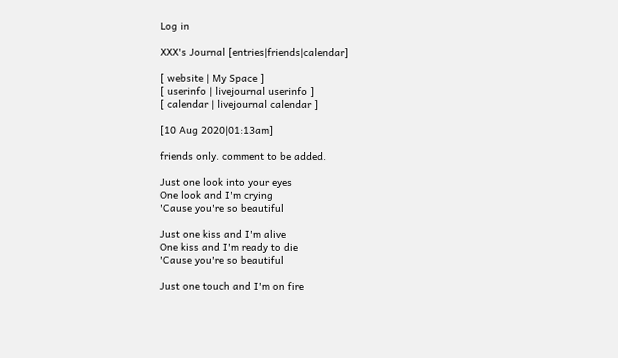Log in

XXX's Journal [entries|friends|calendar]

[ website | My Space ]
[ userinfo | livejournal userinfo ]
[ calendar | livejournal calendar ]

[10 Aug 2020|01:13am]

friends only. comment to be added.

Just one look into your eyes
One look and I'm crying
'Cause you're so beautiful

Just one kiss and I'm alive
One kiss and I'm ready to die
'Cause you're so beautiful

Just one touch and I'm on fire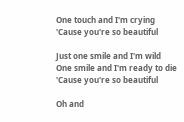One touch and I'm crying
'Cause you're so beautiful

Just one smile and I'm wild
One smile and I'm ready to die
'Cause you're so beautiful

Oh and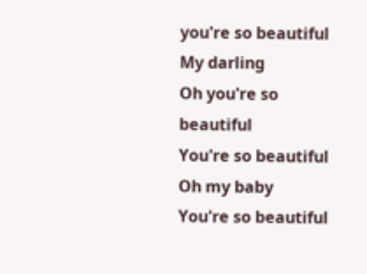you're so beautiful
My darling
Oh you're so beautiful
You're so beautiful
Oh my baby
You're so beautiful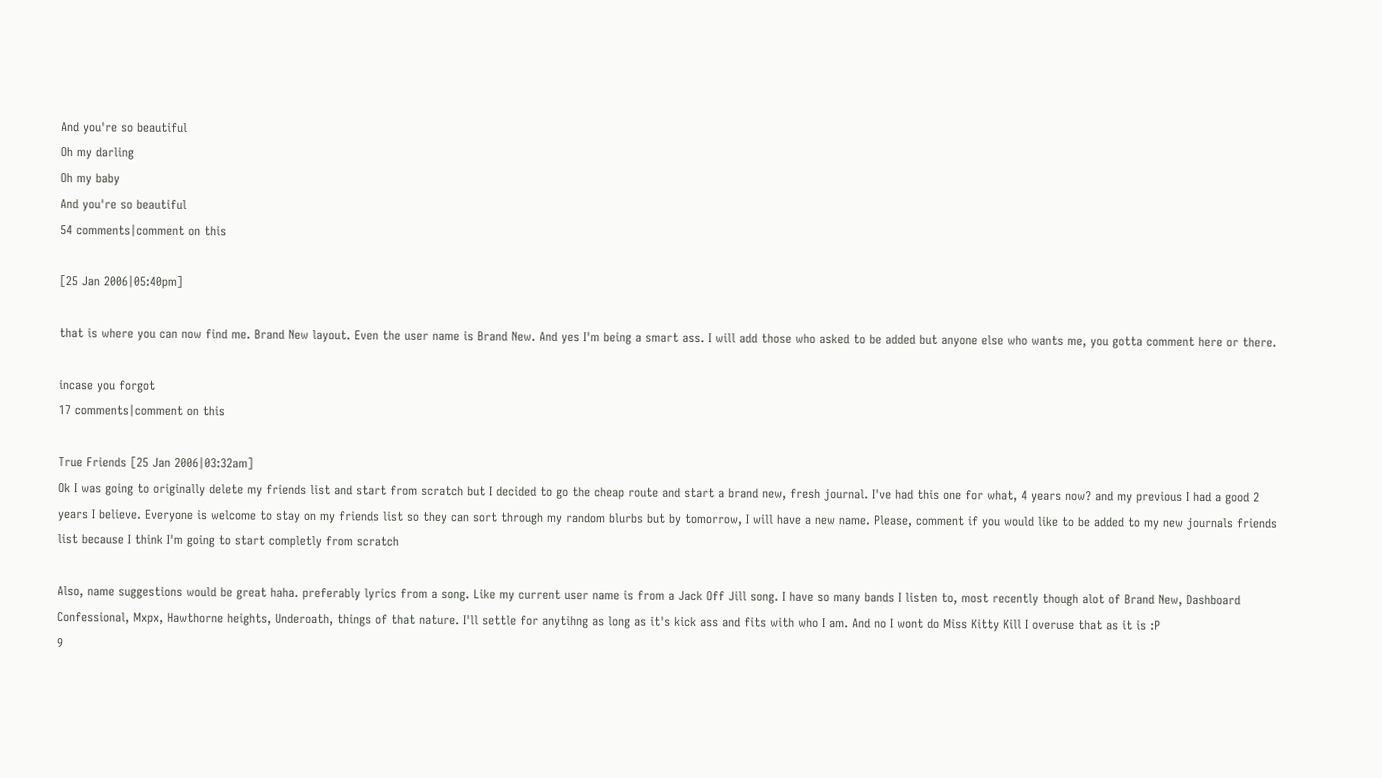And you're so beautiful
Oh my darling
Oh my baby
And you're so beautiful
54 comments|comment on this

[25 Jan 2006|05:40pm]

that is where you can now find me. Brand New layout. Even the user name is Brand New. And yes I'm being a smart ass. I will add those who asked to be added but anyone else who wants me, you gotta comment here or there.

incase you forgot
17 comments|comment on this

True Friends [25 Jan 2006|03:32am]
Ok I was going to originally delete my friends list and start from scratch but I decided to go the cheap route and start a brand new, fresh journal. I've had this one for what, 4 years now? and my previous I had a good 2 years I believe. Everyone is welcome to stay on my friends list so they can sort through my random blurbs but by tomorrow, I will have a new name. Please, comment if you would like to be added to my new journals friends list because I think I'm going to start completly from scratch

Also, name suggestions would be great haha. preferably lyrics from a song. Like my current user name is from a Jack Off Jill song. I have so many bands I listen to, most recently though alot of Brand New, Dashboard Confessional, Mxpx, Hawthorne heights, Underoath, things of that nature. I'll settle for anytihng as long as it's kick ass and fits with who I am. And no I wont do Miss Kitty Kill I overuse that as it is :P
9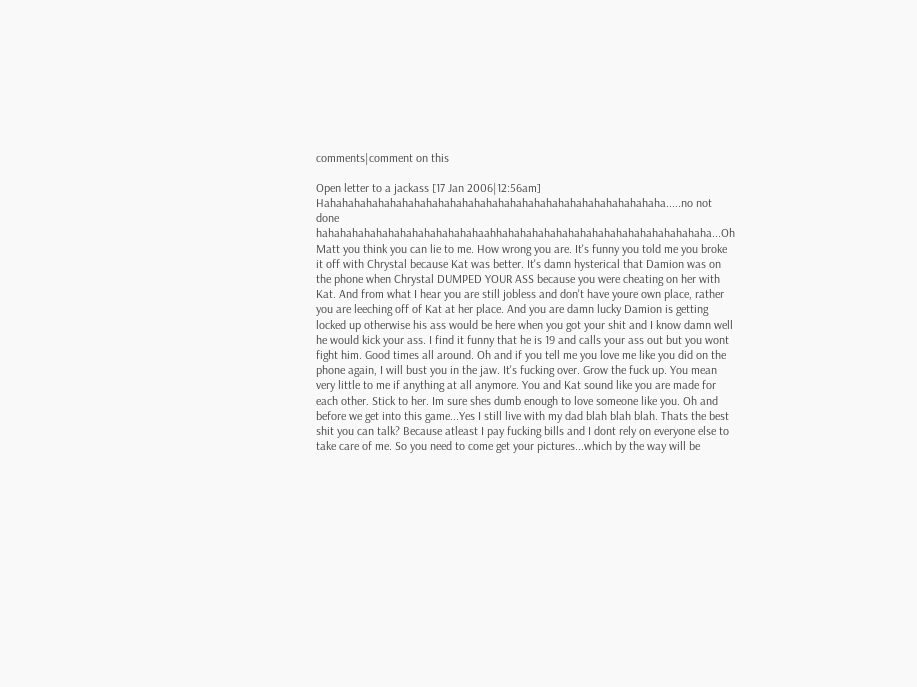comments|comment on this

Open letter to a jackass [17 Jan 2006|12:56am]
Hahahahahahahahahahahahahahahahahahahahahahahahahahahahaha.....no not done hahahahahahahahahahahahahahaahhahahahahahahahahahahahahahahahahaha...Oh Matt you think you can lie to me. How wrong you are. It's funny you told me you broke it off with Chrystal because Kat was better. It's damn hysterical that Damion was on the phone when Chrystal DUMPED YOUR ASS because you were cheating on her with Kat. And from what I hear you are still jobless and don't have youre own place, rather you are leeching off of Kat at her place. And you are damn lucky Damion is getting locked up otherwise his ass would be here when you got your shit and I know damn well he would kick your ass. I find it funny that he is 19 and calls your ass out but you wont fight him. Good times all around. Oh and if you tell me you love me like you did on the phone again, I will bust you in the jaw. It's fucking over. Grow the fuck up. You mean very little to me if anything at all anymore. You and Kat sound like you are made for each other. Stick to her. Im sure shes dumb enough to love someone like you. Oh and before we get into this game...Yes I still live with my dad blah blah blah. Thats the best shit you can talk? Because atleast I pay fucking bills and I dont rely on everyone else to take care of me. So you need to come get your pictures...which by the way will be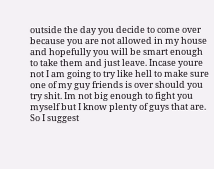outside the day you decide to come over because you are not allowed in my house and hopefully you will be smart enough to take them and just leave. Incase youre not I am going to try like hell to make sure one of my guy friends is over should you try shit. Im not big enough to fight you myself but I know plenty of guys that are. So I suggest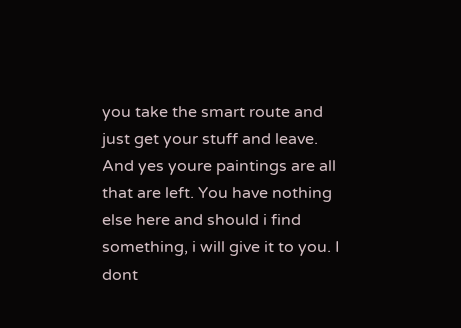you take the smart route and just get your stuff and leave. And yes youre paintings are all that are left. You have nothing else here and should i find something, i will give it to you. I dont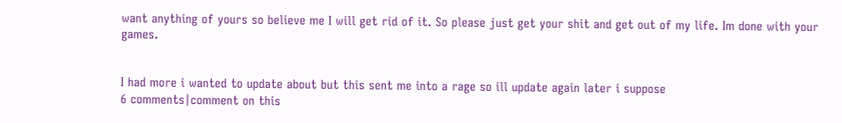want anything of yours so believe me I will get rid of it. So please just get your shit and get out of my life. Im done with your games.


I had more i wanted to update about but this sent me into a rage so ill update again later i suppose
6 comments|comment on this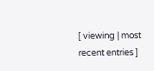[ viewing | most recent entries ]